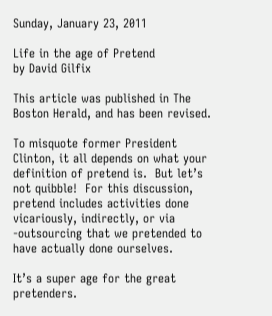Sunday, January 23, 2011

Life in the age of Pretend
by David Gilfix

This article was published in The Boston Herald, and has been revised.

To misquote former President Clinton, it all depends on what your definition of pretend is.  But let’s not quibble!  For this discussion, pretend includes activities done vicariously, indirectly, or via -outsourcing that we pretended to have actually done ourselves.

It’s a super age for the great pretenders.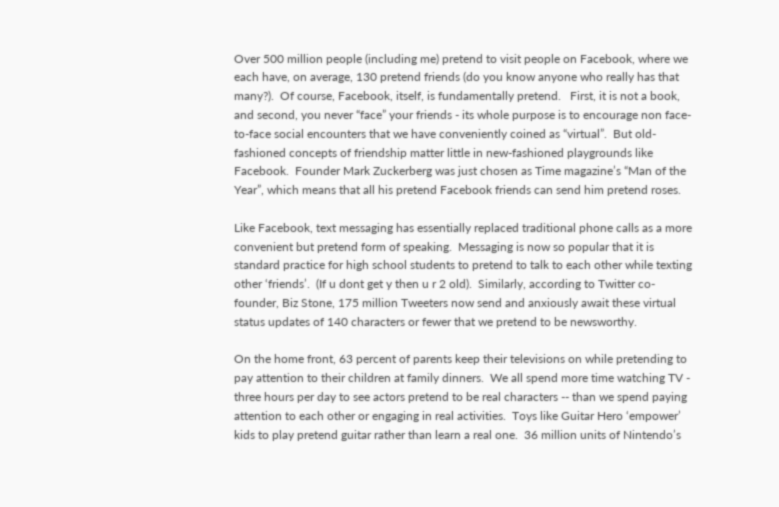Over 500 million people (including me) pretend to visit people on Facebook, where we each have, on average, 130 pretend friends (do you know anyone who really has that many?).  Of course, Facebook, itself, is fundamentally pretend.   First, it is not a book, and second, you never “face” your friends - its whole purpose is to encourage non face-to-face social encounters that we have conveniently coined as “virtual”.  But old-fashioned concepts of friendship matter little in new-fashioned playgrounds like Facebook.  Founder Mark Zuckerberg was just chosen as Time magazine’s “Man of the Year”, which means that all his pretend Facebook friends can send him pretend roses.

Like Facebook, text messaging has essentially replaced traditional phone calls as a more convenient but pretend form of speaking.  Messaging is now so popular that it is standard practice for high school students to pretend to talk to each other while texting other ‘friends’.  (If u dont get y then u r 2 old).  Similarly, according to Twitter co-founder, Biz Stone, 175 million Tweeters now send and anxiously await these virtual status updates of 140 characters or fewer that we pretend to be newsworthy.

On the home front, 63 percent of parents keep their televisions on while pretending to pay attention to their children at family dinners.  We all spend more time watching TV - three hours per day to see actors pretend to be real characters -- than we spend paying attention to each other or engaging in real activities.  Toys like Guitar Hero ‘empower’ kids to play pretend guitar rather than learn a real one.  36 million units of Nintendo’s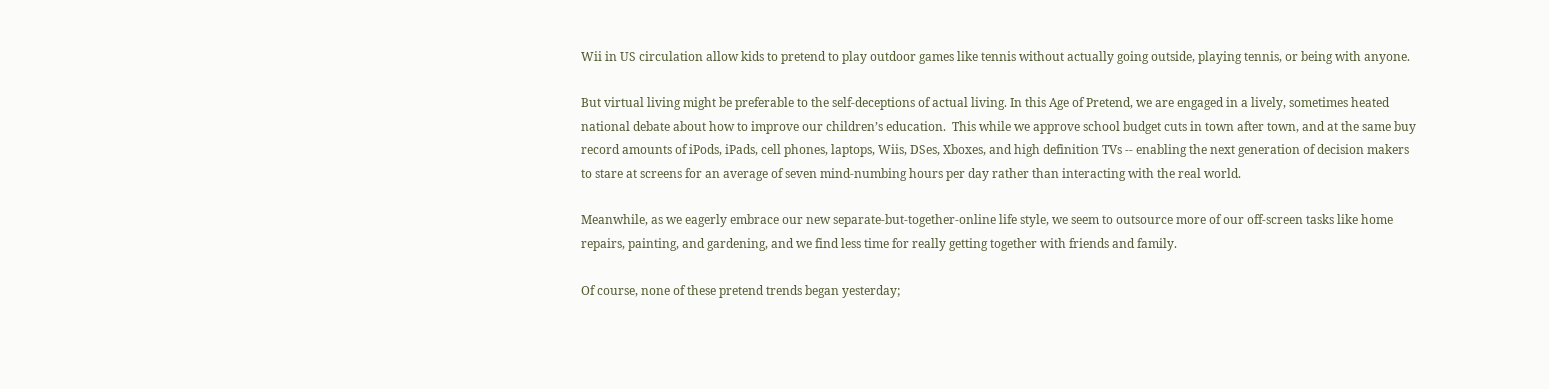Wii in US circulation allow kids to pretend to play outdoor games like tennis without actually going outside, playing tennis, or being with anyone.

But virtual living might be preferable to the self-deceptions of actual living. In this Age of Pretend, we are engaged in a lively, sometimes heated national debate about how to improve our children’s education.  This while we approve school budget cuts in town after town, and at the same buy record amounts of iPods, iPads, cell phones, laptops, Wiis, DSes, Xboxes, and high definition TVs -- enabling the next generation of decision makers to stare at screens for an average of seven mind-numbing hours per day rather than interacting with the real world.

Meanwhile, as we eagerly embrace our new separate-but-together-online life style, we seem to outsource more of our off-screen tasks like home repairs, painting, and gardening, and we find less time for really getting together with friends and family.

Of course, none of these pretend trends began yesterday;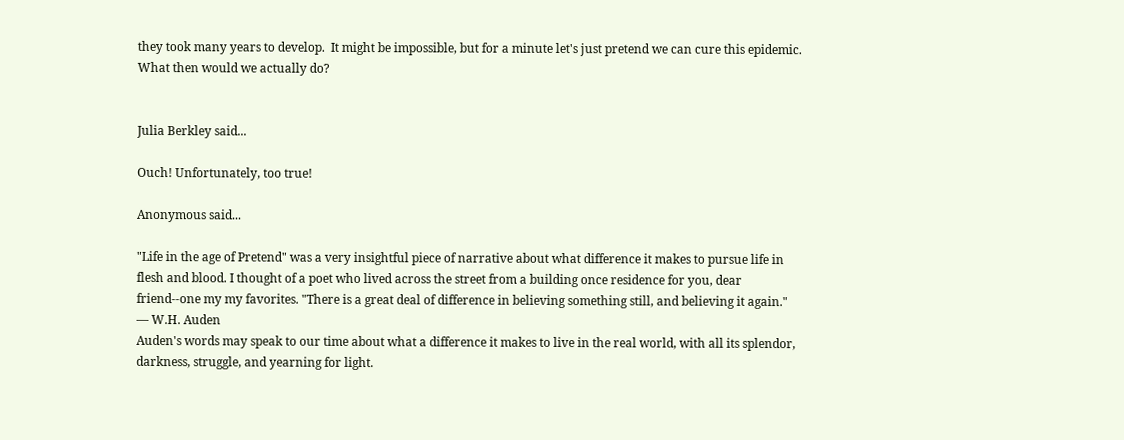they took many years to develop.  It might be impossible, but for a minute let's just pretend we can cure this epidemic.  What then would we actually do?


Julia Berkley said...

Ouch! Unfortunately, too true!

Anonymous said...

"Life in the age of Pretend" was a very insightful piece of narrative about what difference it makes to pursue life in flesh and blood. I thought of a poet who lived across the street from a building once residence for you, dear friend--one my my favorites. "There is a great deal of difference in believing something still, and believing it again." — W.H. Auden
Auden's words may speak to our time about what a difference it makes to live in the real world, with all its splendor, darkness, struggle, and yearning for light.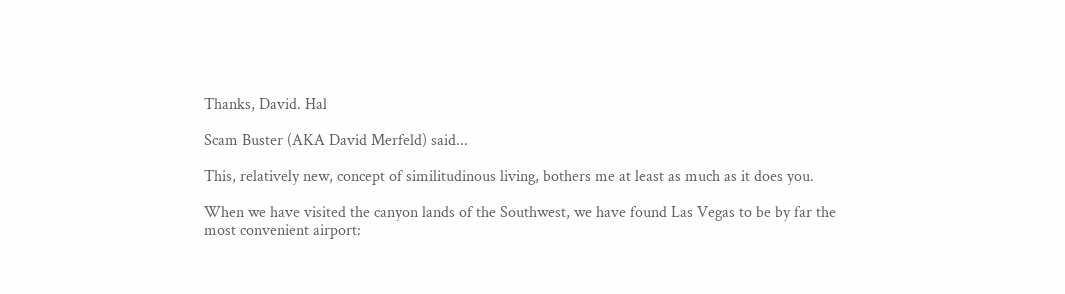Thanks, David. Hal

Scam Buster (AKA David Merfeld) said...

This, relatively new, concept of similitudinous living, bothers me at least as much as it does you.

When we have visited the canyon lands of the Southwest, we have found Las Vegas to be by far the most convenient airport: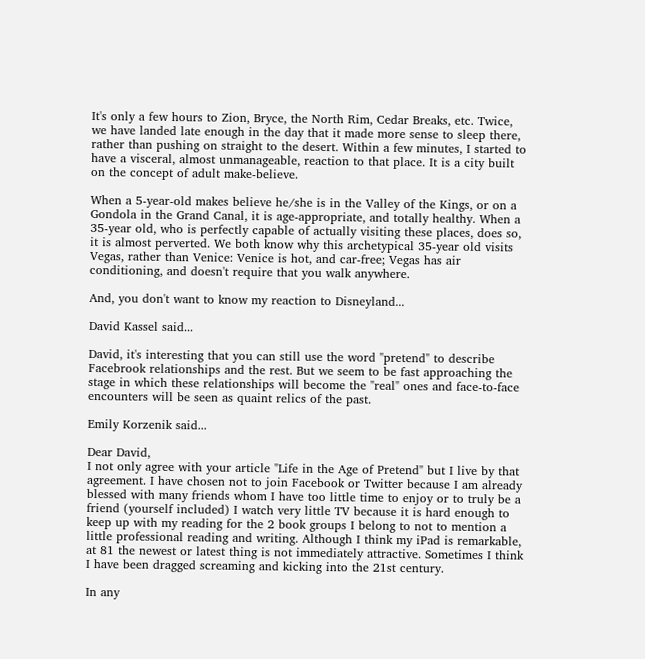It's only a few hours to Zion, Bryce, the North Rim, Cedar Breaks, etc. Twice, we have landed late enough in the day that it made more sense to sleep there, rather than pushing on straight to the desert. Within a few minutes, I started to have a visceral, almost unmanageable, reaction to that place. It is a city built on the concept of adult make-believe.

When a 5-year-old makes believe he/she is in the Valley of the Kings, or on a Gondola in the Grand Canal, it is age-appropriate, and totally healthy. When a 35-year old, who is perfectly capable of actually visiting these places, does so, it is almost perverted. We both know why this archetypical 35-year old visits Vegas, rather than Venice: Venice is hot, and car-free; Vegas has air conditioning, and doesn't require that you walk anywhere.

And, you don't want to know my reaction to Disneyland...

David Kassel said...

David, it's interesting that you can still use the word "pretend" to describe Facebrook relationships and the rest. But we seem to be fast approaching the stage in which these relationships will become the "real" ones and face-to-face encounters will be seen as quaint relics of the past.

Emily Korzenik said...

Dear David,
I not only agree with your article "Life in the Age of Pretend" but I live by that agreement. I have chosen not to join Facebook or Twitter because I am already blessed with many friends whom I have too little time to enjoy or to truly be a friend (yourself included) I watch very little TV because it is hard enough to keep up with my reading for the 2 book groups I belong to not to mention a little professional reading and writing. Although I think my iPad is remarkable, at 81 the newest or latest thing is not immediately attractive. Sometimes I think I have been dragged screaming and kicking into the 21st century.

In any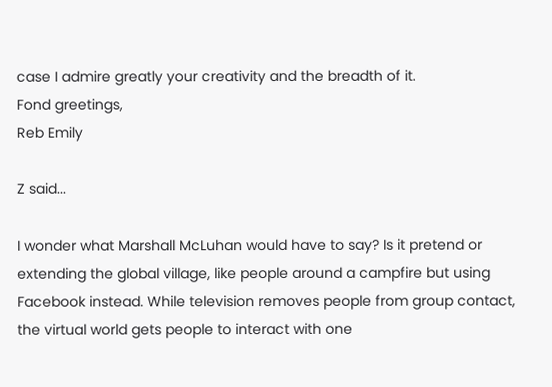case I admire greatly your creativity and the breadth of it.
Fond greetings,
Reb Emily

Z said...

I wonder what Marshall McLuhan would have to say? Is it pretend or extending the global village, like people around a campfire but using Facebook instead. While television removes people from group contact, the virtual world gets people to interact with one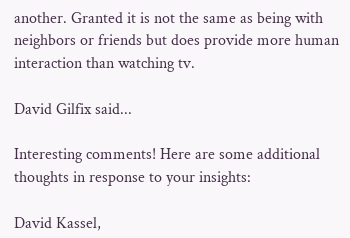another. Granted it is not the same as being with neighbors or friends but does provide more human interaction than watching tv.

David Gilfix said...

Interesting comments! Here are some additional thoughts in response to your insights:

David Kassel,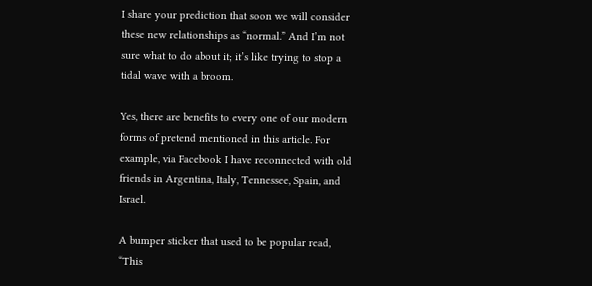I share your prediction that soon we will consider these new relationships as “normal.” And I’m not sure what to do about it; it’s like trying to stop a tidal wave with a broom.

Yes, there are benefits to every one of our modern forms of pretend mentioned in this article. For example, via Facebook I have reconnected with old friends in Argentina, Italy, Tennessee, Spain, and Israel.

A bumper sticker that used to be popular read, “This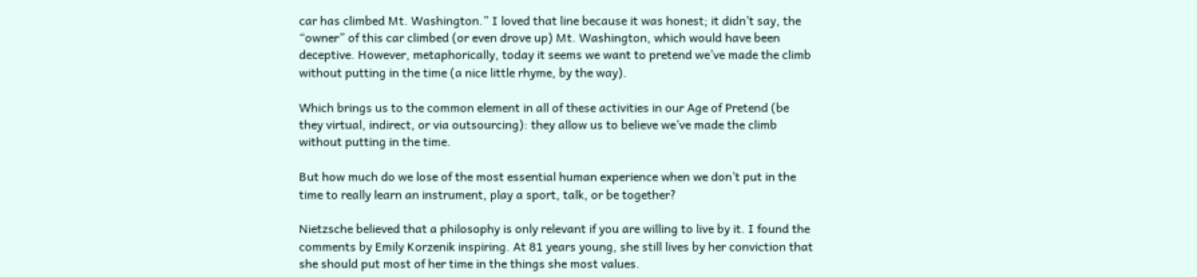car has climbed Mt. Washington.” I loved that line because it was honest; it didn’t say, the “owner” of this car climbed (or even drove up) Mt. Washington, which would have been deceptive. However, metaphorically, today it seems we want to pretend we’ve made the climb without putting in the time (a nice little rhyme, by the way).

Which brings us to the common element in all of these activities in our Age of Pretend (be they virtual, indirect, or via outsourcing): they allow us to believe we’ve made the climb without putting in the time.

But how much do we lose of the most essential human experience when we don’t put in the time to really learn an instrument, play a sport, talk, or be together?

Nietzsche believed that a philosophy is only relevant if you are willing to live by it. I found the comments by Emily Korzenik inspiring. At 81 years young, she still lives by her conviction that she should put most of her time in the things she most values.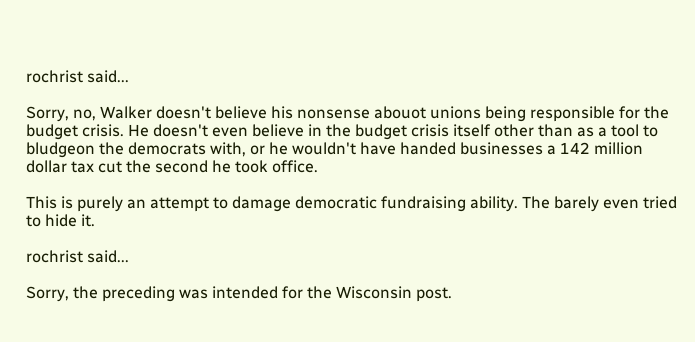rochrist said...

Sorry, no, Walker doesn't believe his nonsense abouot unions being responsible for the budget crisis. He doesn't even believe in the budget crisis itself other than as a tool to bludgeon the democrats with, or he wouldn't have handed businesses a 142 million dollar tax cut the second he took office.

This is purely an attempt to damage democratic fundraising ability. The barely even tried to hide it.

rochrist said...

Sorry, the preceding was intended for the Wisconsin post.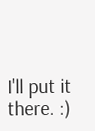I'll put it there. :)